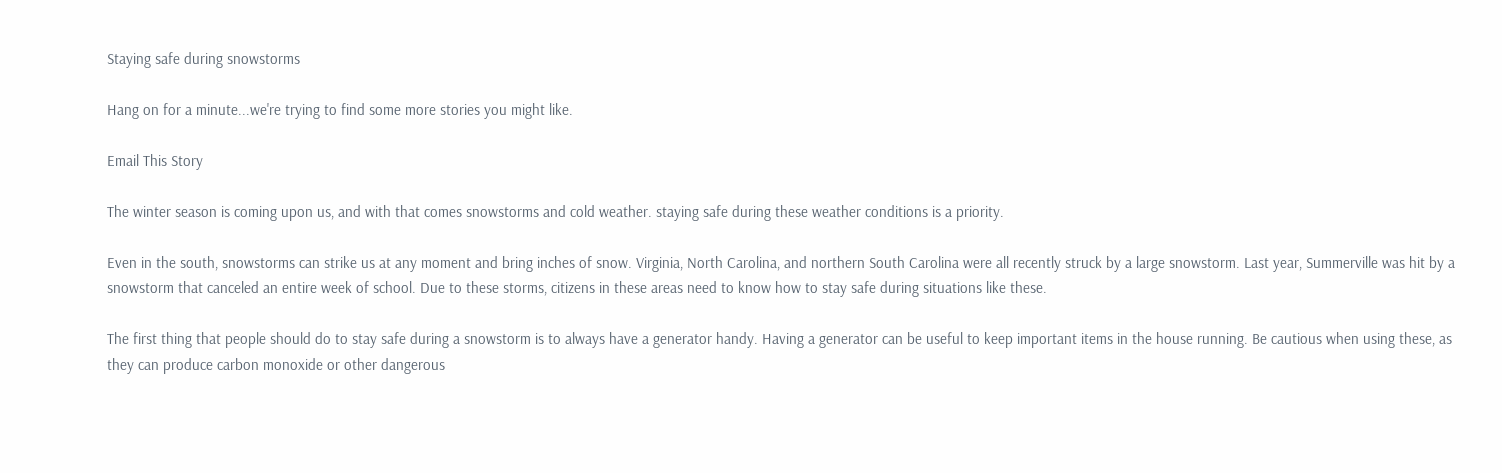Staying safe during snowstorms

Hang on for a minute...we're trying to find some more stories you might like.

Email This Story

The winter season is coming upon us, and with that comes snowstorms and cold weather. staying safe during these weather conditions is a priority.

Even in the south, snowstorms can strike us at any moment and bring inches of snow. Virginia, North Carolina, and northern South Carolina were all recently struck by a large snowstorm. Last year, Summerville was hit by a snowstorm that canceled an entire week of school. Due to these storms, citizens in these areas need to know how to stay safe during situations like these.

The first thing that people should do to stay safe during a snowstorm is to always have a generator handy. Having a generator can be useful to keep important items in the house running. Be cautious when using these, as they can produce carbon monoxide or other dangerous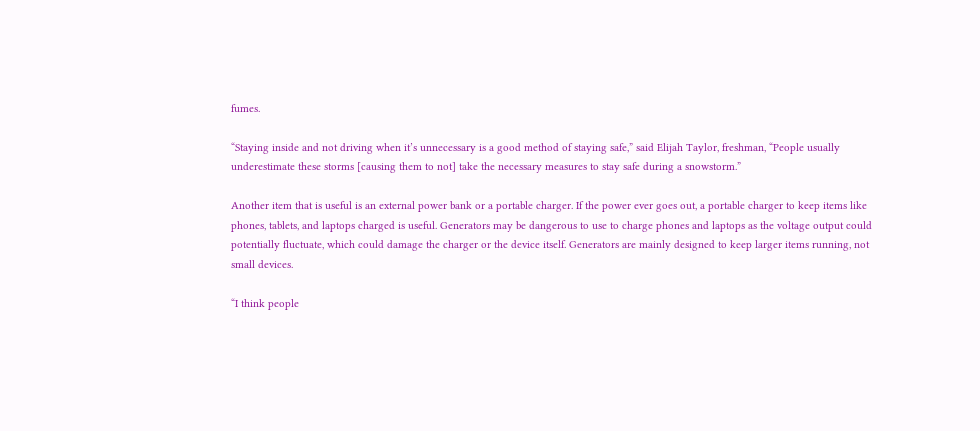fumes.

“Staying inside and not driving when it’s unnecessary is a good method of staying safe,” said Elijah Taylor, freshman, “People usually underestimate these storms [causing them to not] take the necessary measures to stay safe during a snowstorm.”

Another item that is useful is an external power bank or a portable charger. If the power ever goes out, a portable charger to keep items like phones, tablets, and laptops charged is useful. Generators may be dangerous to use to charge phones and laptops as the voltage output could potentially fluctuate, which could damage the charger or the device itself. Generators are mainly designed to keep larger items running, not small devices.

“I think people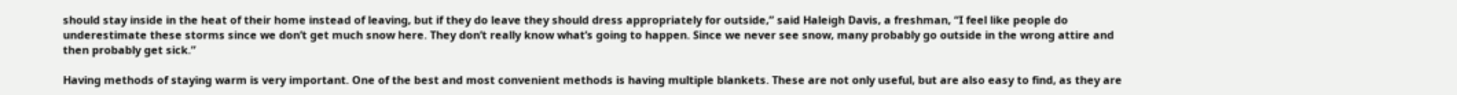should stay inside in the heat of their home instead of leaving, but if they do leave they should dress appropriately for outside,” said Haleigh Davis, a freshman, “I feel like people do underestimate these storms since we don’t get much snow here. They don’t really know what’s going to happen. Since we never see snow, many probably go outside in the wrong attire and then probably get sick.”

Having methods of staying warm is very important. One of the best and most convenient methods is having multiple blankets. These are not only useful, but are also easy to find, as they are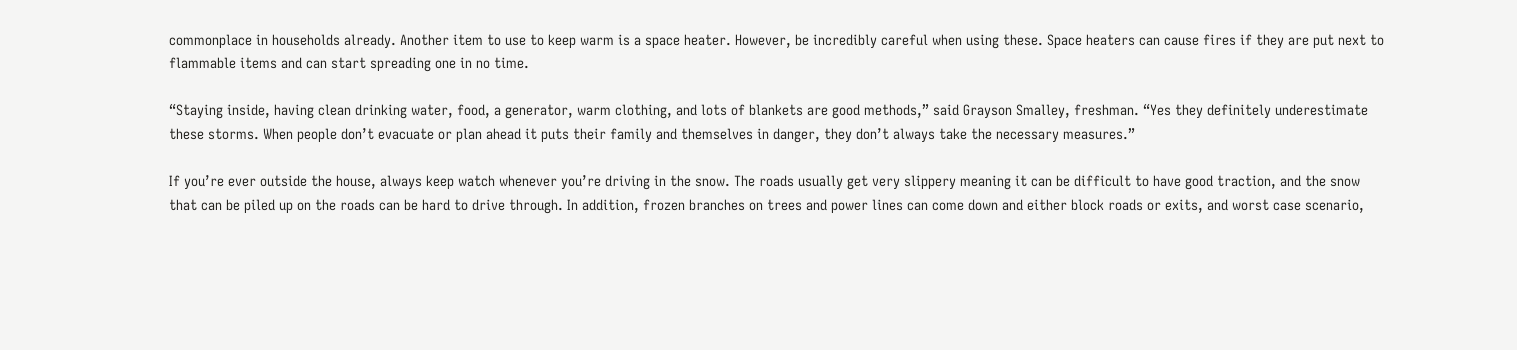commonplace in households already. Another item to use to keep warm is a space heater. However, be incredibly careful when using these. Space heaters can cause fires if they are put next to flammable items and can start spreading one in no time.

“Staying inside, having clean drinking water, food, a generator, warm clothing, and lots of blankets are good methods,” said Grayson Smalley, freshman. “Yes they definitely underestimate these storms. When people don’t evacuate or plan ahead it puts their family and themselves in danger, they don’t always take the necessary measures.”

If you’re ever outside the house, always keep watch whenever you’re driving in the snow. The roads usually get very slippery meaning it can be difficult to have good traction, and the snow that can be piled up on the roads can be hard to drive through. In addition, frozen branches on trees and power lines can come down and either block roads or exits, and worst case scenario,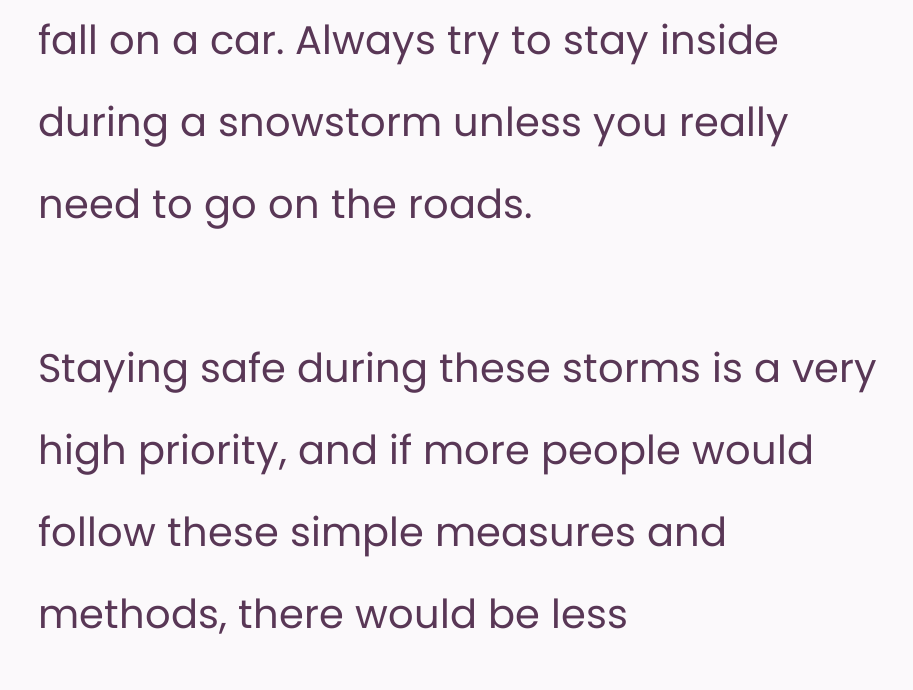fall on a car. Always try to stay inside during a snowstorm unless you really need to go on the roads.

Staying safe during these storms is a very high priority, and if more people would follow these simple measures and methods, there would be less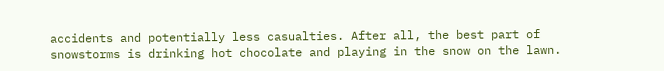accidents and potentially less casualties. After all, the best part of snowstorms is drinking hot chocolate and playing in the snow on the lawn.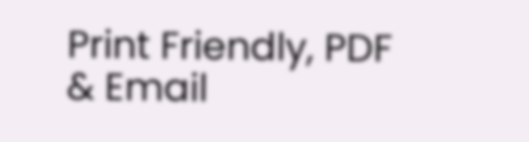Print Friendly, PDF & Email